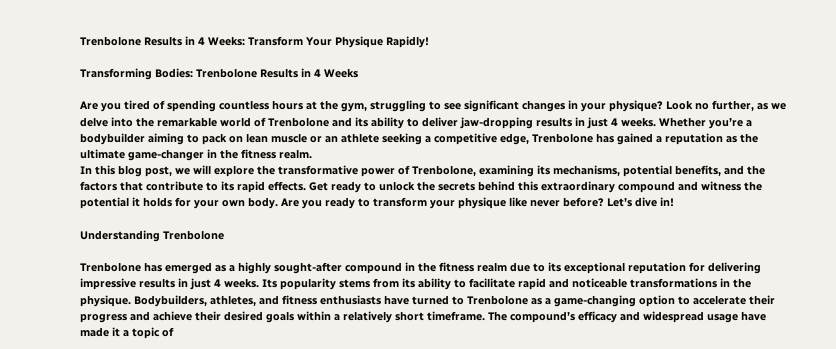Trenbolone Results in 4 Weeks: Transform Your Physique Rapidly!

Transforming Bodies: Trenbolone Results in 4 Weeks

Are you tired of spending countless hours at the gym, struggling to see significant changes in your physique? Look no further, as we delve into the remarkable world of Trenbolone and its ability to deliver jaw-dropping results in just 4 weeks. Whether you’re a bodybuilder aiming to pack on lean muscle or an athlete seeking a competitive edge, Trenbolone has gained a reputation as the ultimate game-changer in the fitness realm.
In this blog post, we will explore the transformative power of Trenbolone, examining its mechanisms, potential benefits, and the factors that contribute to its rapid effects. Get ready to unlock the secrets behind this extraordinary compound and witness the potential it holds for your own body. Are you ready to transform your physique like never before? Let’s dive in!

Understanding Trenbolone

Trenbolone has emerged as a highly sought-after compound in the fitness realm due to its exceptional reputation for delivering impressive results in just 4 weeks. Its popularity stems from its ability to facilitate rapid and noticeable transformations in the physique. Bodybuilders, athletes, and fitness enthusiasts have turned to Trenbolone as a game-changing option to accelerate their progress and achieve their desired goals within a relatively short timeframe. The compound’s efficacy and widespread usage have made it a topic of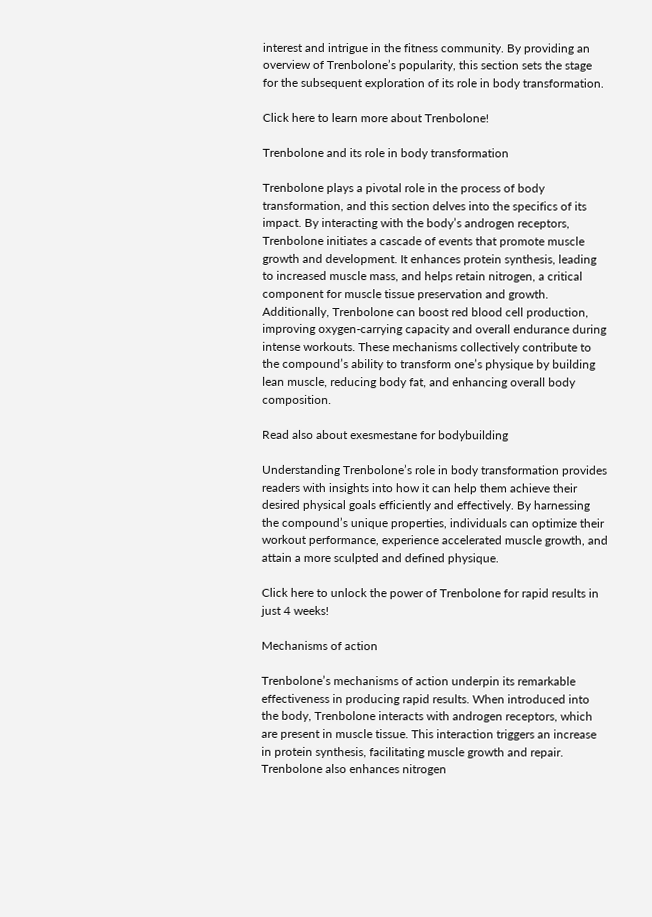interest and intrigue in the fitness community. By providing an overview of Trenbolone’s popularity, this section sets the stage for the subsequent exploration of its role in body transformation.

Click here to learn more about Trenbolone!

Trenbolone and its role in body transformation

Trenbolone plays a pivotal role in the process of body transformation, and this section delves into the specifics of its impact. By interacting with the body’s androgen receptors, Trenbolone initiates a cascade of events that promote muscle growth and development. It enhances protein synthesis, leading to increased muscle mass, and helps retain nitrogen, a critical component for muscle tissue preservation and growth. Additionally, Trenbolone can boost red blood cell production, improving oxygen-carrying capacity and overall endurance during intense workouts. These mechanisms collectively contribute to the compound’s ability to transform one’s physique by building lean muscle, reducing body fat, and enhancing overall body composition.

Read also about exesmestane for bodybuilding

Understanding Trenbolone’s role in body transformation provides readers with insights into how it can help them achieve their desired physical goals efficiently and effectively. By harnessing the compound’s unique properties, individuals can optimize their workout performance, experience accelerated muscle growth, and attain a more sculpted and defined physique.

Click here to unlock the power of Trenbolone for rapid results in just 4 weeks!

Mechanisms of action

Trenbolone’s mechanisms of action underpin its remarkable effectiveness in producing rapid results. When introduced into the body, Trenbolone interacts with androgen receptors, which are present in muscle tissue. This interaction triggers an increase in protein synthesis, facilitating muscle growth and repair. Trenbolone also enhances nitrogen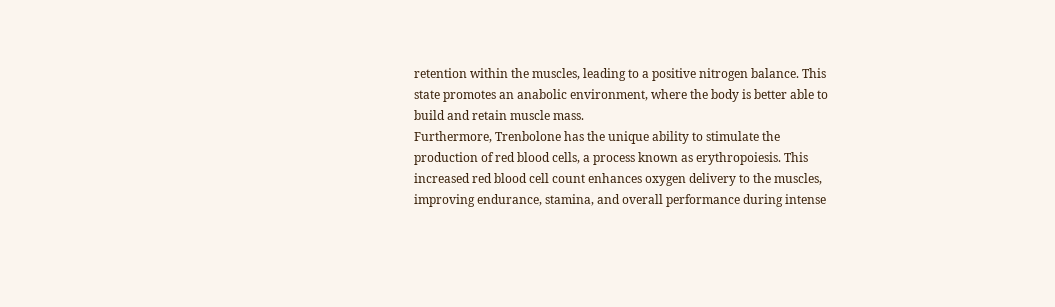retention within the muscles, leading to a positive nitrogen balance. This state promotes an anabolic environment, where the body is better able to build and retain muscle mass.
Furthermore, Trenbolone has the unique ability to stimulate the production of red blood cells, a process known as erythropoiesis. This increased red blood cell count enhances oxygen delivery to the muscles, improving endurance, stamina, and overall performance during intense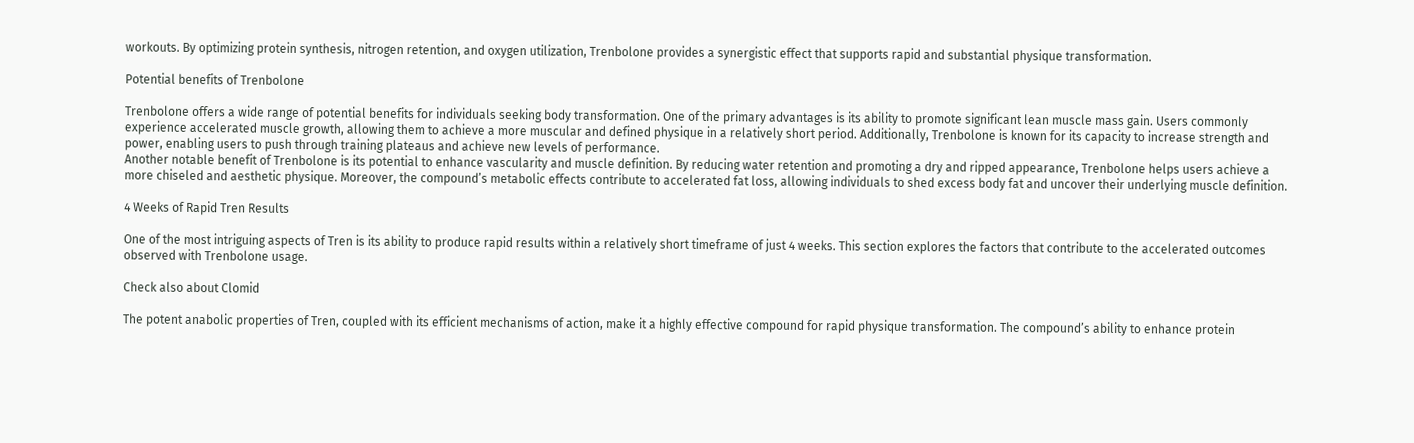workouts. By optimizing protein synthesis, nitrogen retention, and oxygen utilization, Trenbolone provides a synergistic effect that supports rapid and substantial physique transformation.

Potential benefits of Trenbolone

Trenbolone offers a wide range of potential benefits for individuals seeking body transformation. One of the primary advantages is its ability to promote significant lean muscle mass gain. Users commonly experience accelerated muscle growth, allowing them to achieve a more muscular and defined physique in a relatively short period. Additionally, Trenbolone is known for its capacity to increase strength and power, enabling users to push through training plateaus and achieve new levels of performance.
Another notable benefit of Trenbolone is its potential to enhance vascularity and muscle definition. By reducing water retention and promoting a dry and ripped appearance, Trenbolone helps users achieve a more chiseled and aesthetic physique. Moreover, the compound’s metabolic effects contribute to accelerated fat loss, allowing individuals to shed excess body fat and uncover their underlying muscle definition.

4 Weeks of Rapid Tren Results

One of the most intriguing aspects of Tren is its ability to produce rapid results within a relatively short timeframe of just 4 weeks. This section explores the factors that contribute to the accelerated outcomes observed with Trenbolone usage.

Check also about Clomid

The potent anabolic properties of Tren, coupled with its efficient mechanisms of action, make it a highly effective compound for rapid physique transformation. The compound’s ability to enhance protein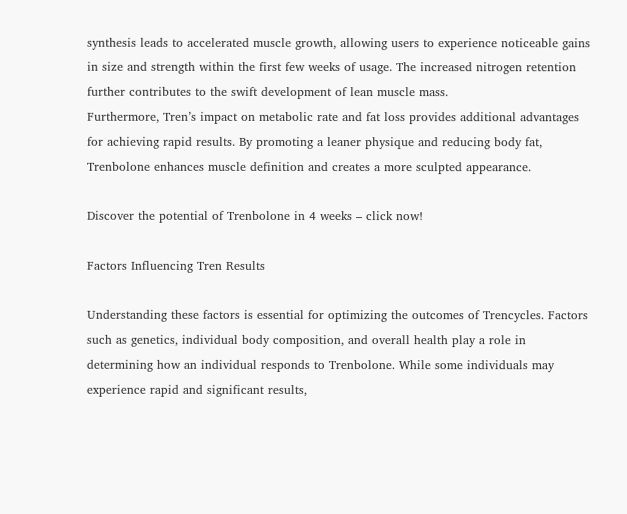synthesis leads to accelerated muscle growth, allowing users to experience noticeable gains in size and strength within the first few weeks of usage. The increased nitrogen retention further contributes to the swift development of lean muscle mass.
Furthermore, Tren’s impact on metabolic rate and fat loss provides additional advantages for achieving rapid results. By promoting a leaner physique and reducing body fat, Trenbolone enhances muscle definition and creates a more sculpted appearance.

Discover the potential of Trenbolone in 4 weeks – click now!

Factors Influencing Tren Results

Understanding these factors is essential for optimizing the outcomes of Trencycles. Factors such as genetics, individual body composition, and overall health play a role in determining how an individual responds to Trenbolone. While some individuals may experience rapid and significant results,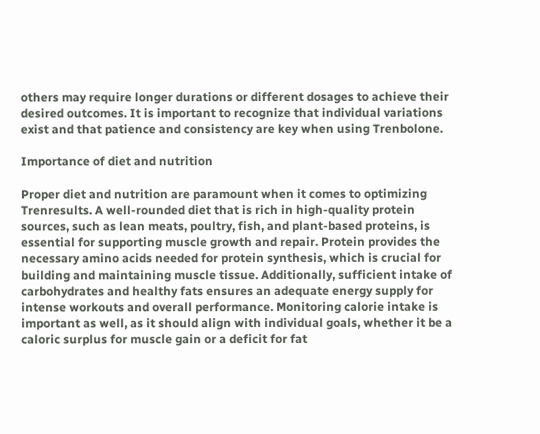others may require longer durations or different dosages to achieve their desired outcomes. It is important to recognize that individual variations exist and that patience and consistency are key when using Trenbolone.

Importance of diet and nutrition

Proper diet and nutrition are paramount when it comes to optimizing Trenresults. A well-rounded diet that is rich in high-quality protein sources, such as lean meats, poultry, fish, and plant-based proteins, is essential for supporting muscle growth and repair. Protein provides the necessary amino acids needed for protein synthesis, which is crucial for building and maintaining muscle tissue. Additionally, sufficient intake of carbohydrates and healthy fats ensures an adequate energy supply for intense workouts and overall performance. Monitoring calorie intake is important as well, as it should align with individual goals, whether it be a caloric surplus for muscle gain or a deficit for fat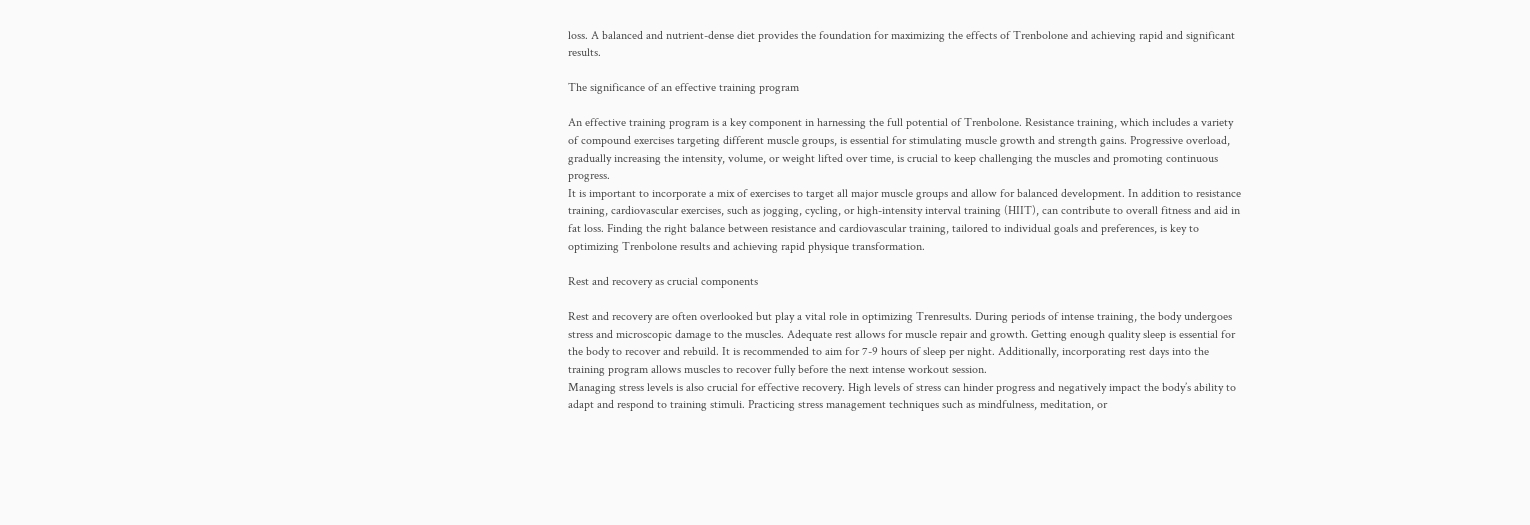loss. A balanced and nutrient-dense diet provides the foundation for maximizing the effects of Trenbolone and achieving rapid and significant results.

The significance of an effective training program

An effective training program is a key component in harnessing the full potential of Trenbolone. Resistance training, which includes a variety of compound exercises targeting different muscle groups, is essential for stimulating muscle growth and strength gains. Progressive overload, gradually increasing the intensity, volume, or weight lifted over time, is crucial to keep challenging the muscles and promoting continuous progress.
It is important to incorporate a mix of exercises to target all major muscle groups and allow for balanced development. In addition to resistance training, cardiovascular exercises, such as jogging, cycling, or high-intensity interval training (HIIT), can contribute to overall fitness and aid in fat loss. Finding the right balance between resistance and cardiovascular training, tailored to individual goals and preferences, is key to optimizing Trenbolone results and achieving rapid physique transformation.

Rest and recovery as crucial components

Rest and recovery are often overlooked but play a vital role in optimizing Trenresults. During periods of intense training, the body undergoes stress and microscopic damage to the muscles. Adequate rest allows for muscle repair and growth. Getting enough quality sleep is essential for the body to recover and rebuild. It is recommended to aim for 7-9 hours of sleep per night. Additionally, incorporating rest days into the training program allows muscles to recover fully before the next intense workout session.
Managing stress levels is also crucial for effective recovery. High levels of stress can hinder progress and negatively impact the body’s ability to adapt and respond to training stimuli. Practicing stress management techniques such as mindfulness, meditation, or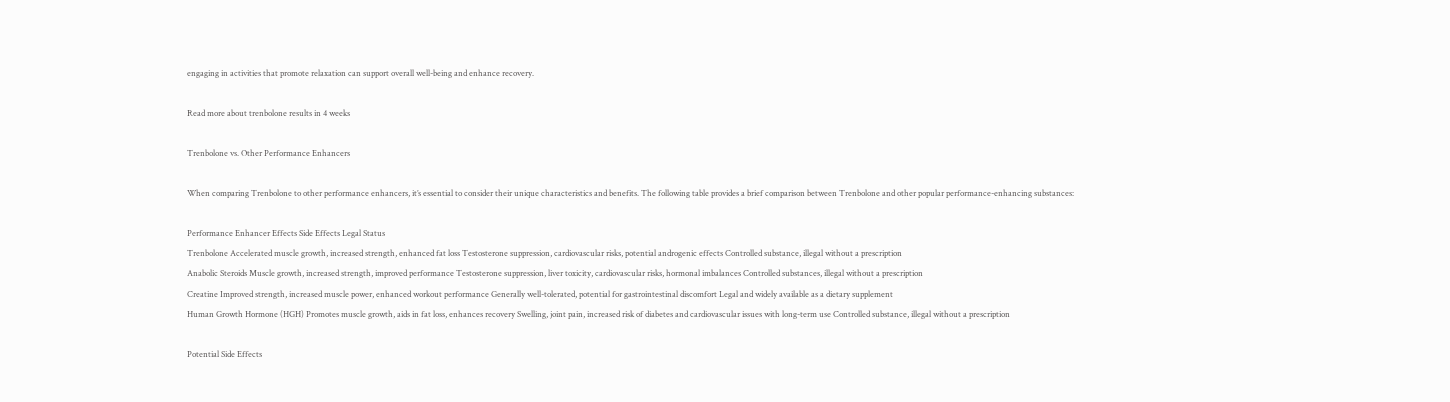engaging in activities that promote relaxation can support overall well-being and enhance recovery.

Read more about trenbolone results in 4 weeks

Trenbolone vs. Other Performance Enhancers

When comparing Trenbolone to other performance enhancers, it’s essential to consider their unique characteristics and benefits. The following table provides a brief comparison between Trenbolone and other popular performance-enhancing substances:

Performance Enhancer Effects Side Effects Legal Status
Trenbolone Accelerated muscle growth, increased strength, enhanced fat loss Testosterone suppression, cardiovascular risks, potential androgenic effects Controlled substance, illegal without a prescription
Anabolic Steroids Muscle growth, increased strength, improved performance Testosterone suppression, liver toxicity, cardiovascular risks, hormonal imbalances Controlled substances, illegal without a prescription
Creatine Improved strength, increased muscle power, enhanced workout performance Generally well-tolerated, potential for gastrointestinal discomfort Legal and widely available as a dietary supplement
Human Growth Hormone (HGH) Promotes muscle growth, aids in fat loss, enhances recovery Swelling, joint pain, increased risk of diabetes and cardiovascular issues with long-term use Controlled substance, illegal without a prescription

Potential Side Effects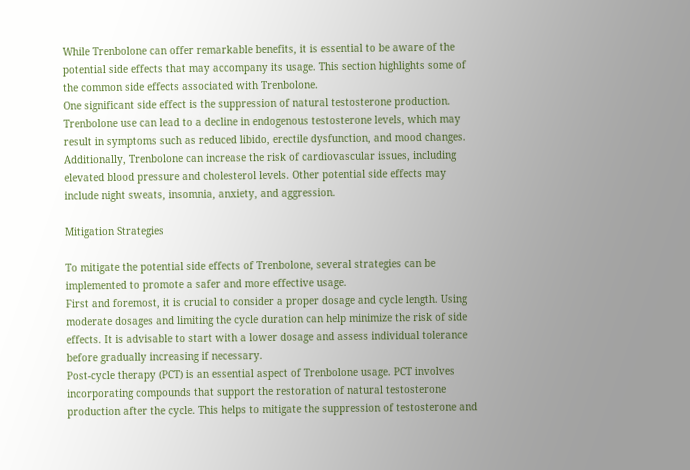While Trenbolone can offer remarkable benefits, it is essential to be aware of the potential side effects that may accompany its usage. This section highlights some of the common side effects associated with Trenbolone.
One significant side effect is the suppression of natural testosterone production. Trenbolone use can lead to a decline in endogenous testosterone levels, which may result in symptoms such as reduced libido, erectile dysfunction, and mood changes. Additionally, Trenbolone can increase the risk of cardiovascular issues, including elevated blood pressure and cholesterol levels. Other potential side effects may include night sweats, insomnia, anxiety, and aggression.

Mitigation Strategies

To mitigate the potential side effects of Trenbolone, several strategies can be implemented to promote a safer and more effective usage.
First and foremost, it is crucial to consider a proper dosage and cycle length. Using moderate dosages and limiting the cycle duration can help minimize the risk of side effects. It is advisable to start with a lower dosage and assess individual tolerance before gradually increasing if necessary.
Post-cycle therapy (PCT) is an essential aspect of Trenbolone usage. PCT involves incorporating compounds that support the restoration of natural testosterone production after the cycle. This helps to mitigate the suppression of testosterone and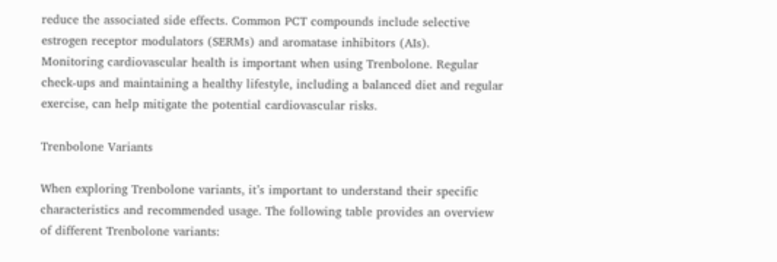reduce the associated side effects. Common PCT compounds include selective estrogen receptor modulators (SERMs) and aromatase inhibitors (AIs).
Monitoring cardiovascular health is important when using Trenbolone. Regular check-ups and maintaining a healthy lifestyle, including a balanced diet and regular exercise, can help mitigate the potential cardiovascular risks.

Trenbolone Variants

When exploring Trenbolone variants, it’s important to understand their specific characteristics and recommended usage. The following table provides an overview of different Trenbolone variants: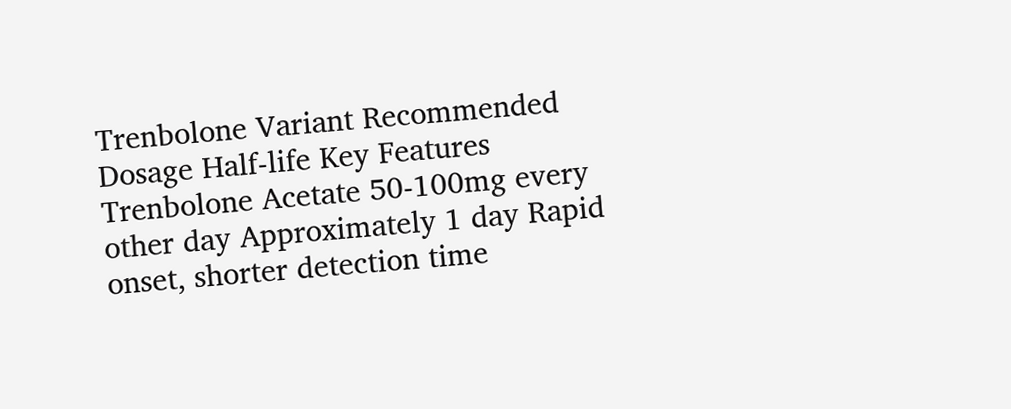Trenbolone Variant Recommended Dosage Half-life Key Features
Trenbolone Acetate 50-100mg every other day Approximately 1 day Rapid onset, shorter detection time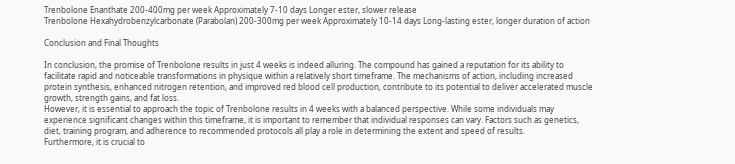Trenbolone Enanthate 200-400mg per week Approximately 7-10 days Longer ester, slower release
Trenbolone Hexahydrobenzylcarbonate (Parabolan) 200-300mg per week Approximately 10-14 days Long-lasting ester, longer duration of action

Conclusion and Final Thoughts

In conclusion, the promise of Trenbolone results in just 4 weeks is indeed alluring. The compound has gained a reputation for its ability to facilitate rapid and noticeable transformations in physique within a relatively short timeframe. The mechanisms of action, including increased protein synthesis, enhanced nitrogen retention, and improved red blood cell production, contribute to its potential to deliver accelerated muscle growth, strength gains, and fat loss.
However, it is essential to approach the topic of Trenbolone results in 4 weeks with a balanced perspective. While some individuals may experience significant changes within this timeframe, it is important to remember that individual responses can vary. Factors such as genetics, diet, training program, and adherence to recommended protocols all play a role in determining the extent and speed of results.
Furthermore, it is crucial to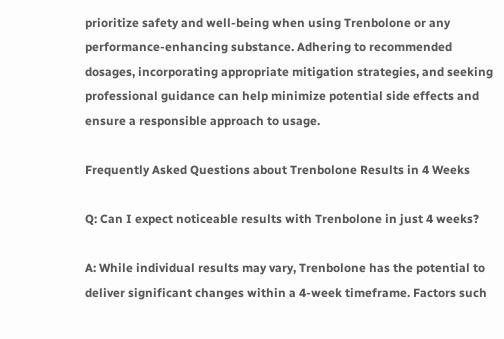prioritize safety and well-being when using Trenbolone or any performance-enhancing substance. Adhering to recommended dosages, incorporating appropriate mitigation strategies, and seeking professional guidance can help minimize potential side effects and ensure a responsible approach to usage.

Frequently Asked Questions about Trenbolone Results in 4 Weeks

Q: Can I expect noticeable results with Trenbolone in just 4 weeks?

A: While individual results may vary, Trenbolone has the potential to deliver significant changes within a 4-week timeframe. Factors such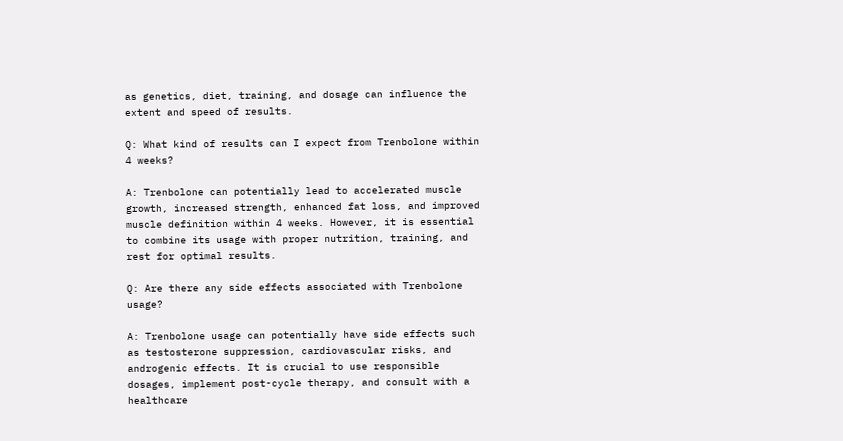as genetics, diet, training, and dosage can influence the extent and speed of results.

Q: What kind of results can I expect from Trenbolone within 4 weeks?

A: Trenbolone can potentially lead to accelerated muscle growth, increased strength, enhanced fat loss, and improved muscle definition within 4 weeks. However, it is essential to combine its usage with proper nutrition, training, and rest for optimal results.

Q: Are there any side effects associated with Trenbolone usage?

A: Trenbolone usage can potentially have side effects such as testosterone suppression, cardiovascular risks, and androgenic effects. It is crucial to use responsible dosages, implement post-cycle therapy, and consult with a healthcare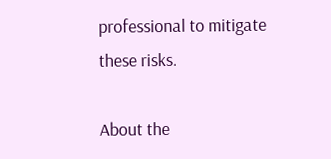professional to mitigate these risks.

About the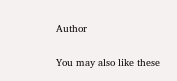Author

You may also like these